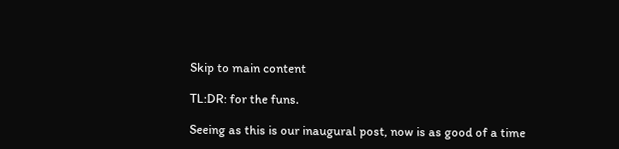Skip to main content

TL:DR: for the funs.

Seeing as this is our inaugural post, now is as good of a time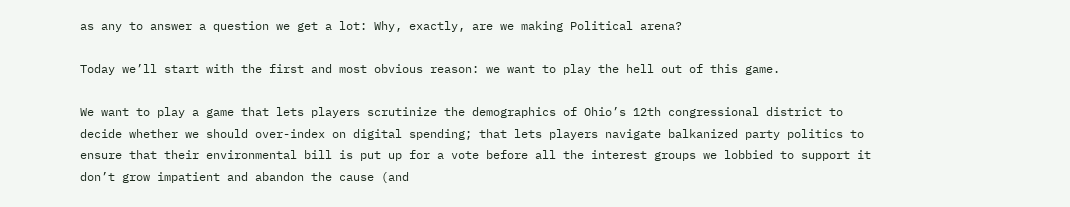as any to answer a question we get a lot: Why, exactly, are we making Political arena?

Today we’ll start with the first and most obvious reason: we want to play the hell out of this game.

We want to play a game that lets players scrutinize the demographics of Ohio’s 12th congressional district to decide whether we should over-index on digital spending; that lets players navigate balkanized party politics to ensure that their environmental bill is put up for a vote before all the interest groups we lobbied to support it don’t grow impatient and abandon the cause (and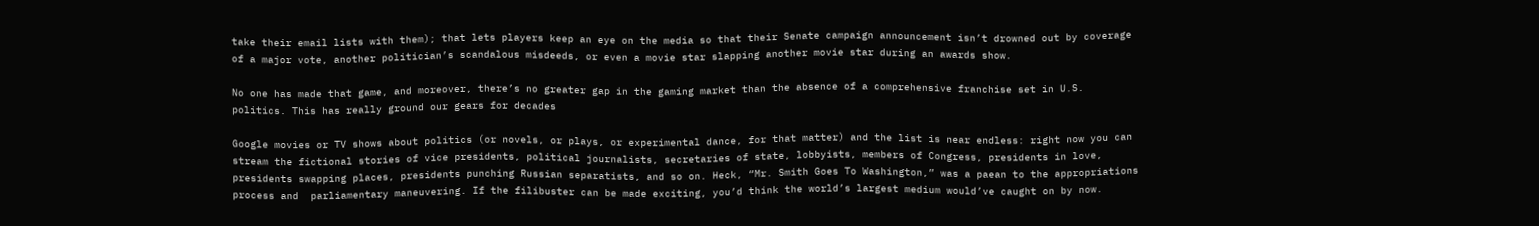take their email lists with them); that lets players keep an eye on the media so that their Senate campaign announcement isn’t drowned out by coverage of a major vote, another politician’s scandalous misdeeds, or even a movie star slapping another movie star during an awards show.

No one has made that game, and moreover, there’s no greater gap in the gaming market than the absence of a comprehensive franchise set in U.S. politics. This has really ground our gears for decades

Google movies or TV shows about politics (or novels, or plays, or experimental dance, for that matter) and the list is near endless: right now you can stream the fictional stories of vice presidents, political journalists, secretaries of state, lobbyists, members of Congress, presidents in love, presidents swapping places, presidents punching Russian separatists, and so on. Heck, “Mr. Smith Goes To Washington,” was a paean to the appropriations process and  parliamentary maneuvering. If the filibuster can be made exciting, you’d think the world’s largest medium would’ve caught on by now.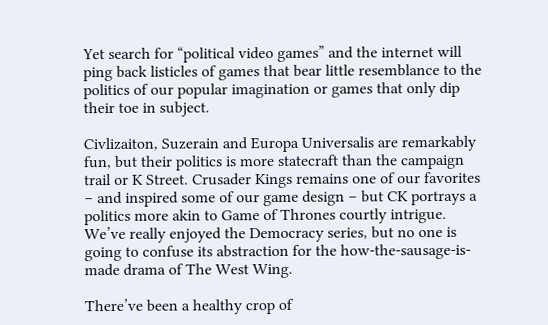Yet search for “political video games” and the internet will ping back listicles of games that bear little resemblance to the politics of our popular imagination or games that only dip their toe in subject.

Civlizaiton, Suzerain and Europa Universalis are remarkably fun, but their politics is more statecraft than the campaign trail or K Street. Crusader Kings remains one of our favorites – and inspired some of our game design – but CK portrays a politics more akin to Game of Thrones courtly intrigue. We’ve really enjoyed the Democracy series, but no one is going to confuse its abstraction for the how-the-sausage-is-made drama of The West Wing.

There’ve been a healthy crop of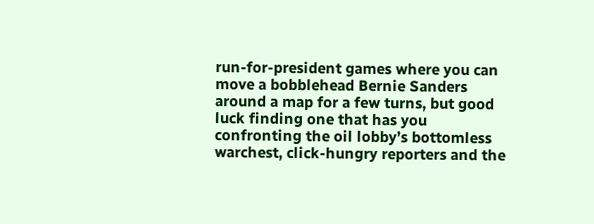run-for-president games where you can move a bobblehead Bernie Sanders around a map for a few turns, but good luck finding one that has you confronting the oil lobby’s bottomless warchest, click-hungry reporters and the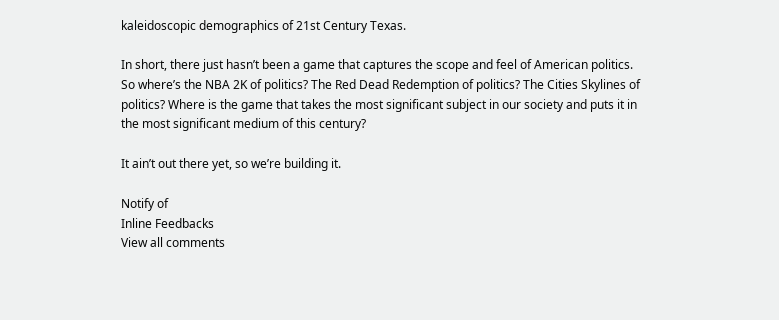kaleidoscopic demographics of 21st Century Texas.

In short, there just hasn’t been a game that captures the scope and feel of American politics. So where’s the NBA 2K of politics? The Red Dead Redemption of politics? The Cities Skylines of politics? Where is the game that takes the most significant subject in our society and puts it in the most significant medium of this century?

It ain’t out there yet, so we’re building it.

Notify of
Inline Feedbacks
View all comments